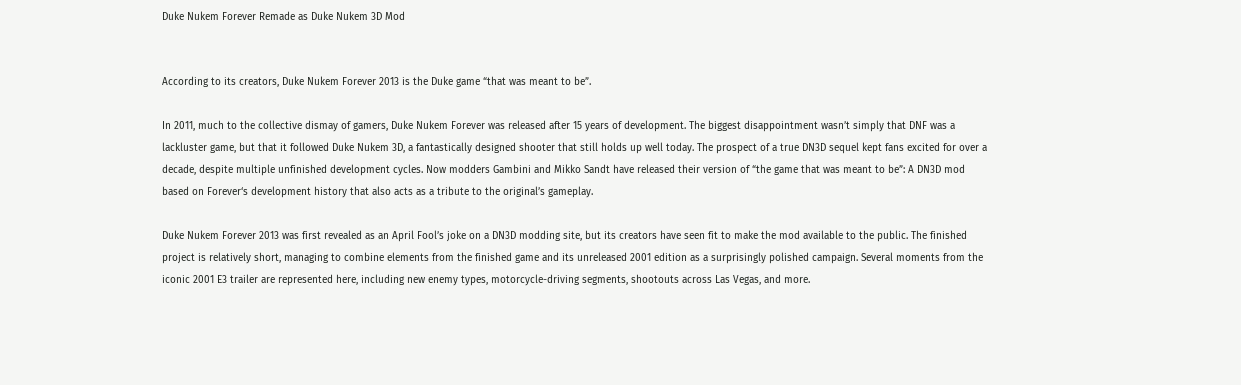Duke Nukem Forever Remade as Duke Nukem 3D Mod


According to its creators, Duke Nukem Forever 2013 is the Duke game “that was meant to be”.

In 2011, much to the collective dismay of gamers, Duke Nukem Forever was released after 15 years of development. The biggest disappointment wasn’t simply that DNF was a lackluster game, but that it followed Duke Nukem 3D, a fantastically designed shooter that still holds up well today. The prospect of a true DN3D sequel kept fans excited for over a decade, despite multiple unfinished development cycles. Now modders Gambini and Mikko Sandt have released their version of “the game that was meant to be”: A DN3D mod based on Forever‘s development history that also acts as a tribute to the original’s gameplay.

Duke Nukem Forever 2013 was first revealed as an April Fool’s joke on a DN3D modding site, but its creators have seen fit to make the mod available to the public. The finished project is relatively short, managing to combine elements from the finished game and its unreleased 2001 edition as a surprisingly polished campaign. Several moments from the iconic 2001 E3 trailer are represented here, including new enemy types, motorcycle-driving segments, shootouts across Las Vegas, and more.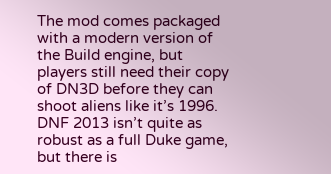The mod comes packaged with a modern version of the Build engine, but players still need their copy of DN3D before they can shoot aliens like it’s 1996. DNF 2013 isn’t quite as robust as a full Duke game, but there is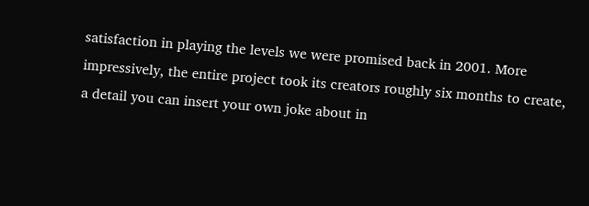satisfaction in playing the levels we were promised back in 2001. More impressively, the entire project took its creators roughly six months to create, a detail you can insert your own joke about in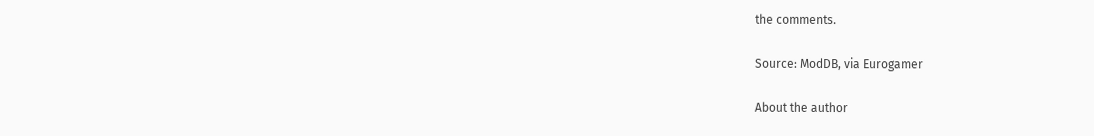the comments.

Source: ModDB, via Eurogamer

About the author